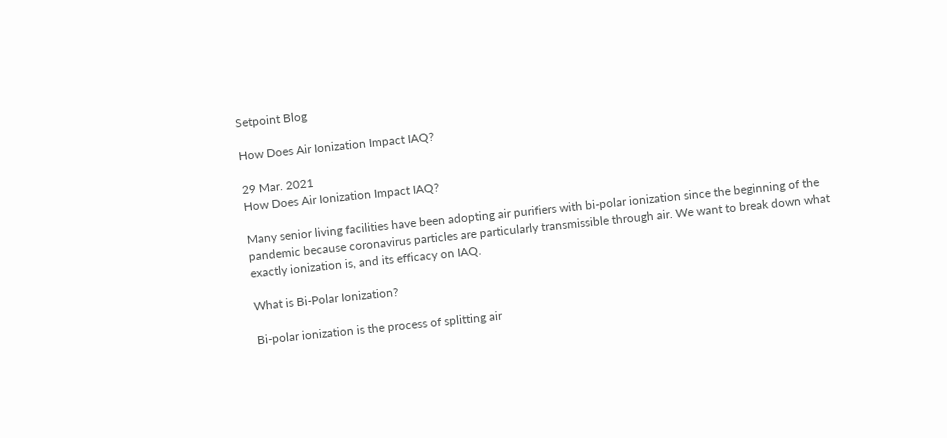Setpoint Blog

How Does Air Ionization Impact IAQ?

29 Mar. 2021
How Does Air Ionization Impact IAQ?

Many senior living facilities have been adopting air purifiers with bi-polar ionization since the beginning of the pandemic because coronavirus particles are particularly transmissible through air. We want to break down what exactly ionization is, and its efficacy on IAQ.

What is Bi-Polar Ionization?

Bi-polar ionization is the process of splitting air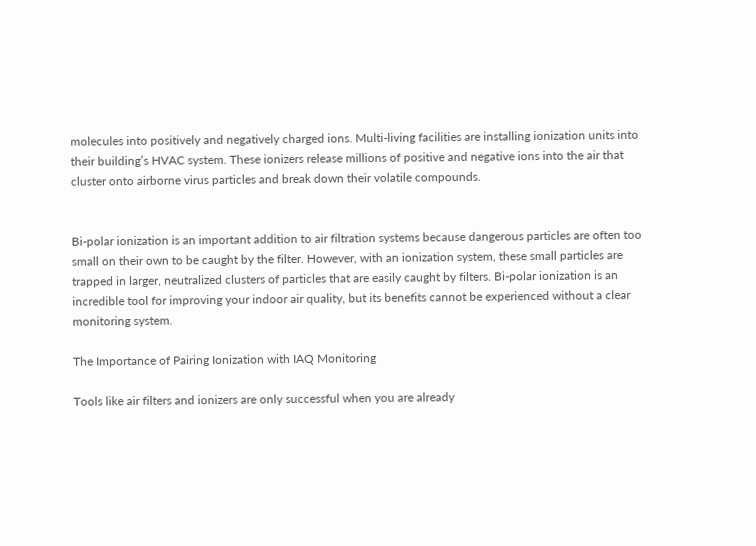molecules into positively and negatively charged ions. Multi-living facilities are installing ionization units into their building’s HVAC system. These ionizers release millions of positive and negative ions into the air that cluster onto airborne virus particles and break down their volatile compounds.


Bi-polar ionization is an important addition to air filtration systems because dangerous particles are often too small on their own to be caught by the filter. However, with an ionization system, these small particles are trapped in larger, neutralized clusters of particles that are easily caught by filters. Bi-polar ionization is an incredible tool for improving your indoor air quality, but its benefits cannot be experienced without a clear monitoring system.

The Importance of Pairing Ionization with IAQ Monitoring

Tools like air filters and ionizers are only successful when you are already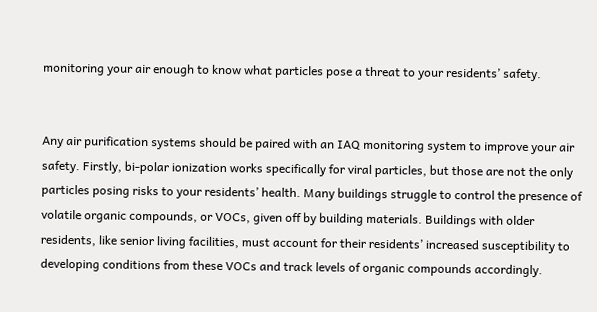monitoring your air enough to know what particles pose a threat to your residents’ safety.


Any air purification systems should be paired with an IAQ monitoring system to improve your air safety. Firstly, bi-polar ionization works specifically for viral particles, but those are not the only particles posing risks to your residents’ health. Many buildings struggle to control the presence of volatile organic compounds, or VOCs, given off by building materials. Buildings with older residents, like senior living facilities, must account for their residents’ increased susceptibility to developing conditions from these VOCs and track levels of organic compounds accordingly.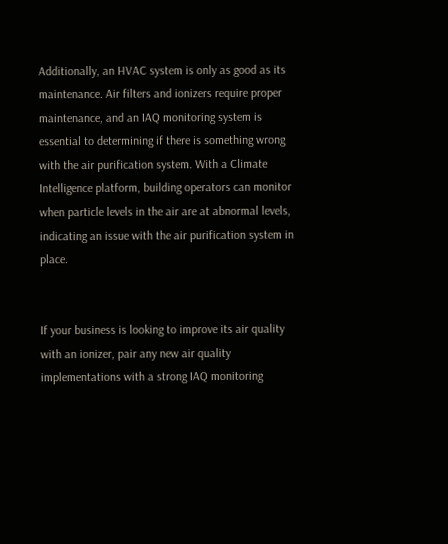Additionally, an HVAC system is only as good as its maintenance. Air filters and ionizers require proper maintenance, and an IAQ monitoring system is essential to determining if there is something wrong with the air purification system. With a Climate Intelligence platform, building operators can monitor when particle levels in the air are at abnormal levels, indicating an issue with the air purification system in place.


If your business is looking to improve its air quality with an ionizer, pair any new air quality implementations with a strong IAQ monitoring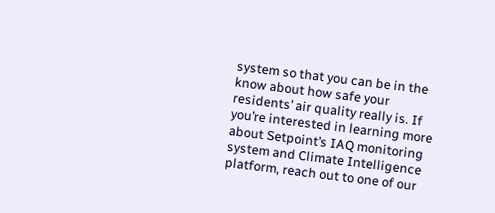system so that you can be in the know about how safe your residents’ air quality really is. If you’re interested in learning more about Setpoint’s IAQ monitoring system and Climate Intelligence platform, reach out to one of our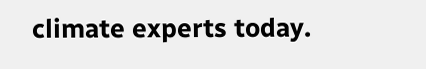climate experts today.